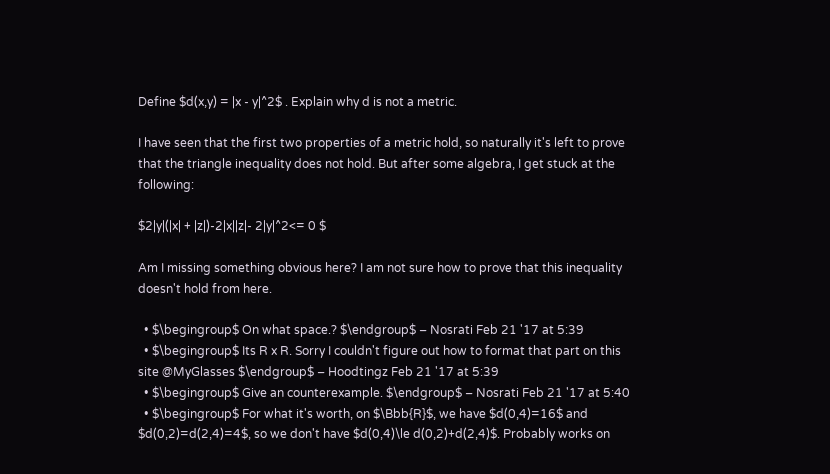Define $d(x,y) = |x - y|^2$ . Explain why d is not a metric.

I have seen that the first two properties of a metric hold, so naturally it's left to prove that the triangle inequality does not hold. But after some algebra, I get stuck at the following:

$2|y|(|x| + |z|)-2|x||z|- 2|y|^2<= 0 $

Am I missing something obvious here? I am not sure how to prove that this inequality doesn't hold from here.

  • $\begingroup$ On what space.? $\endgroup$ – Nosrati Feb 21 '17 at 5:39
  • $\begingroup$ Its R x R. Sorry I couldn't figure out how to format that part on this site @MyGlasses $\endgroup$ – Hoodtingz Feb 21 '17 at 5:39
  • $\begingroup$ Give an counterexample. $\endgroup$ – Nosrati Feb 21 '17 at 5:40
  • $\begingroup$ For what it's worth, on $\Bbb{R}$, we have $d(0,4)=16$ and $d(0,2)=d(2,4)=4$, so we don't have $d(0,4)\le d(0,2)+d(2,4)$. Probably works on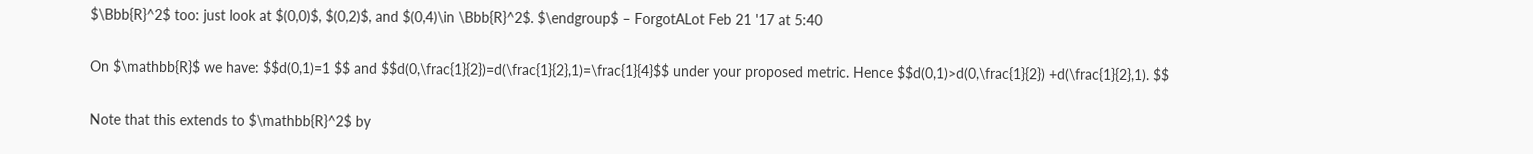$\Bbb{R}^2$ too: just look at $(0,0)$, $(0,2)$, and $(0,4)\in \Bbb{R}^2$. $\endgroup$ – ForgotALot Feb 21 '17 at 5:40

On $\mathbb{R}$ we have: $$d(0,1)=1 $$ and $$d(0,\frac{1}{2})=d(\frac{1}{2},1)=\frac{1}{4}$$ under your proposed metric. Hence $$d(0,1)>d(0,\frac{1}{2}) +d(\frac{1}{2},1). $$

Note that this extends to $\mathbb{R}^2$ by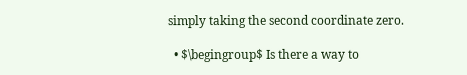simply taking the second coordinate zero.

  • $\begingroup$ Is there a way to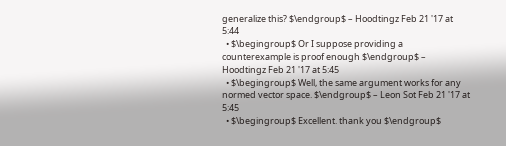generalize this? $\endgroup$ – Hoodtingz Feb 21 '17 at 5:44
  • $\begingroup$ Or I suppose providing a counterexample is proof enough $\endgroup$ – Hoodtingz Feb 21 '17 at 5:45
  • $\begingroup$ Well, the same argument works for any normed vector space. $\endgroup$ – Leon Sot Feb 21 '17 at 5:45
  • $\begingroup$ Excellent. thank you $\endgroup$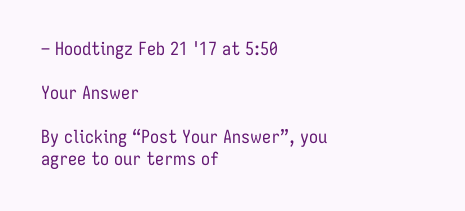– Hoodtingz Feb 21 '17 at 5:50

Your Answer

By clicking “Post Your Answer”, you agree to our terms of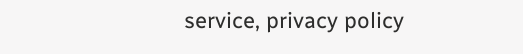service, privacy policy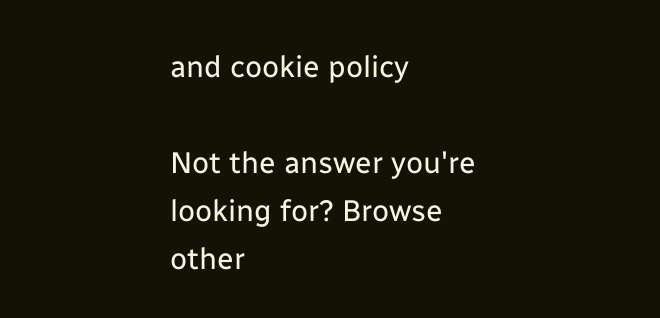and cookie policy

Not the answer you're looking for? Browse other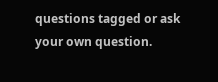questions tagged or ask your own question.